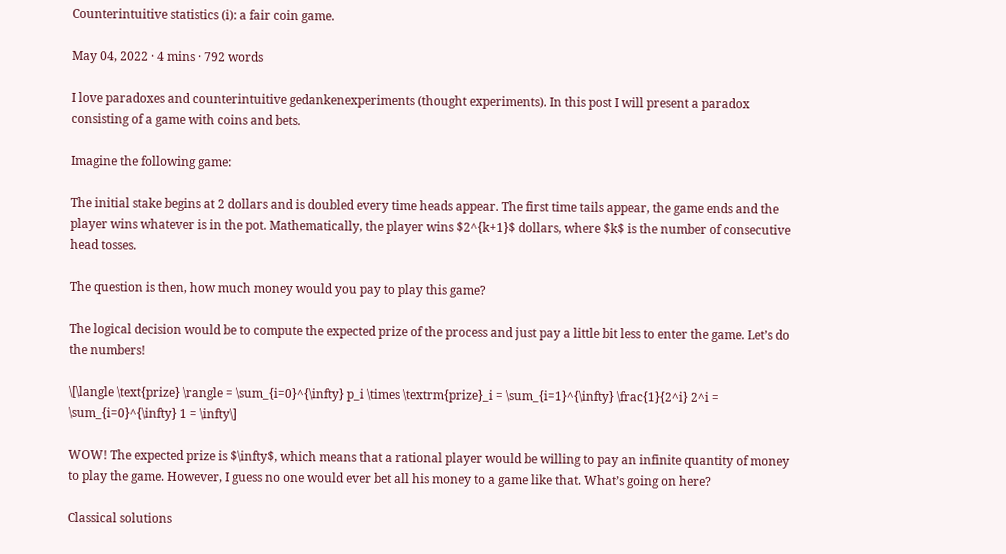Counterintuitive statistics (i): a fair coin game.

May 04, 2022 · 4 mins · 792 words

I love paradoxes and counterintuitive gedankenexperiments (thought experiments). In this post I will present a paradox consisting of a game with coins and bets.

Imagine the following game:

The initial stake begins at 2 dollars and is doubled every time heads appear. The first time tails appear, the game ends and the player wins whatever is in the pot. Mathematically, the player wins $2^{k+1}$ dollars, where $k$ is the number of consecutive head tosses.

The question is then, how much money would you pay to play this game?

The logical decision would be to compute the expected prize of the process and just pay a little bit less to enter the game. Let’s do the numbers!

\[\langle \text{prize} \rangle = \sum_{i=0}^{\infty} p_i \times \textrm{prize}_i = \sum_{i=1}^{\infty} \frac{1}{2^i} 2^i = \sum_{i=0}^{\infty} 1 = \infty\]

WOW! The expected prize is $\infty$, which means that a rational player would be willing to pay an infinite quantity of money to play the game. However, I guess no one would ever bet all his money to a game like that. What’s going on here?

Classical solutions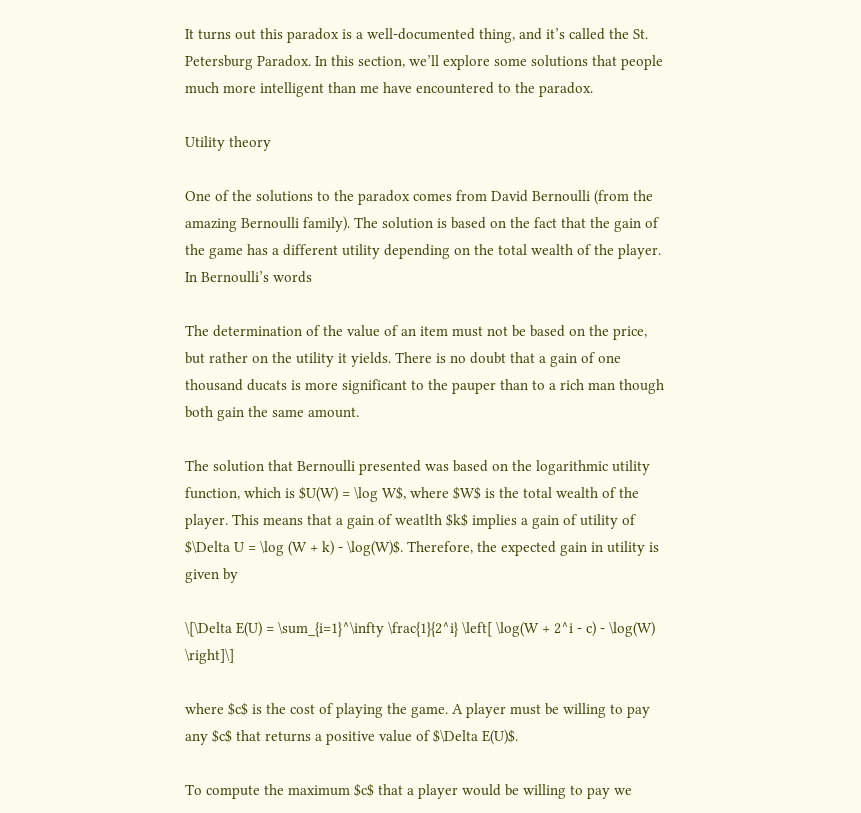It turns out this paradox is a well-documented thing, and it’s called the St. Petersburg Paradox. In this section, we’ll explore some solutions that people much more intelligent than me have encountered to the paradox.

Utility theory

One of the solutions to the paradox comes from David Bernoulli (from the amazing Bernoulli family). The solution is based on the fact that the gain of the game has a different utility depending on the total wealth of the player. In Bernoulli’s words

The determination of the value of an item must not be based on the price, but rather on the utility it yields. There is no doubt that a gain of one thousand ducats is more significant to the pauper than to a rich man though both gain the same amount.

The solution that Bernoulli presented was based on the logarithmic utility function, which is $U(W) = \log W$, where $W$ is the total wealth of the player. This means that a gain of weatlth $k$ implies a gain of utility of $\Delta U = \log (W + k) - \log(W)$. Therefore, the expected gain in utility is given by

\[\Delta E(U) = \sum_{i=1}^\infty \frac{1}{2^i} \left[ \log(W + 2^i - c) - \log(W) \right]\]

where $c$ is the cost of playing the game. A player must be willing to pay any $c$ that returns a positive value of $\Delta E(U)$.

To compute the maximum $c$ that a player would be willing to pay we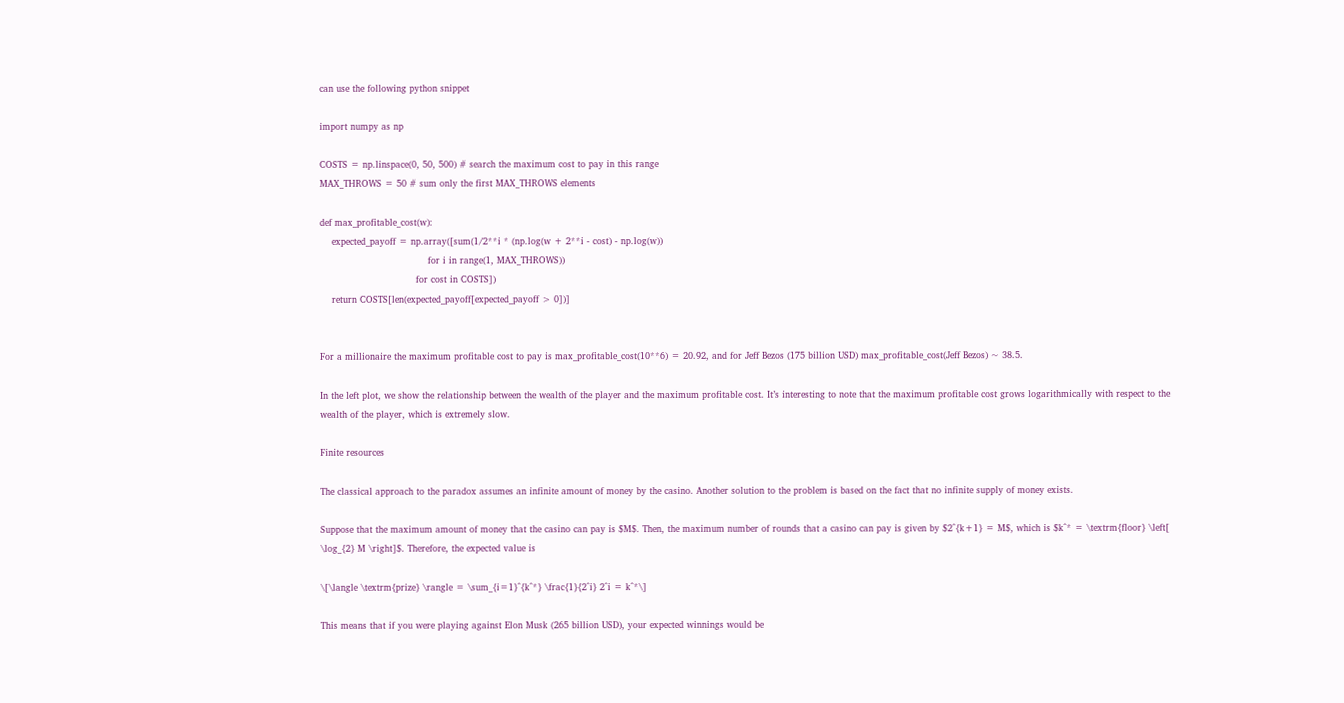can use the following python snippet

import numpy as np

COSTS = np.linspace(0, 50, 500) # search the maximum cost to pay in this range
MAX_THROWS = 50 # sum only the first MAX_THROWS elements

def max_profitable_cost(w):
    expected_payoff = np.array([sum(1/2**i * (np.log(w + 2**i - cost) - np.log(w))
                                    for i in range(1, MAX_THROWS))
                                for cost in COSTS])
    return COSTS[len(expected_payoff[expected_payoff > 0])]


For a millionaire the maximum profitable cost to pay is max_profitable_cost(10**6) = 20.92, and for Jeff Bezos (175 billion USD) max_profitable_cost(Jeff Bezos) ~ 38.5.

In the left plot, we show the relationship between the wealth of the player and the maximum profitable cost. It’s interesting to note that the maximum profitable cost grows logarithmically with respect to the wealth of the player, which is extremely slow.

Finite resources

The classical approach to the paradox assumes an infinite amount of money by the casino. Another solution to the problem is based on the fact that no infinite supply of money exists.

Suppose that the maximum amount of money that the casino can pay is $M$. Then, the maximum number of rounds that a casino can pay is given by $2^{k+1} = M$, which is $k^* = \textrm{floor} \left[ \log_{2} M \right]$. Therefore, the expected value is

\[\langle \textrm{prize} \rangle = \sum_{i=1}^{k^*} \frac{1}{2^i} 2^i = k^*\]

This means that if you were playing against Elon Musk (265 billion USD), your expected winnings would be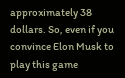approximately 38 dollars. So, even if you convince Elon Musk to play this game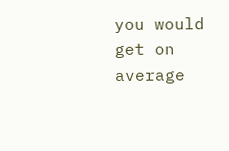you would get on average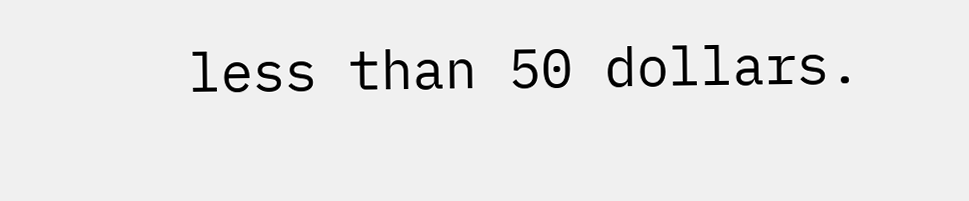less than 50 dollars.